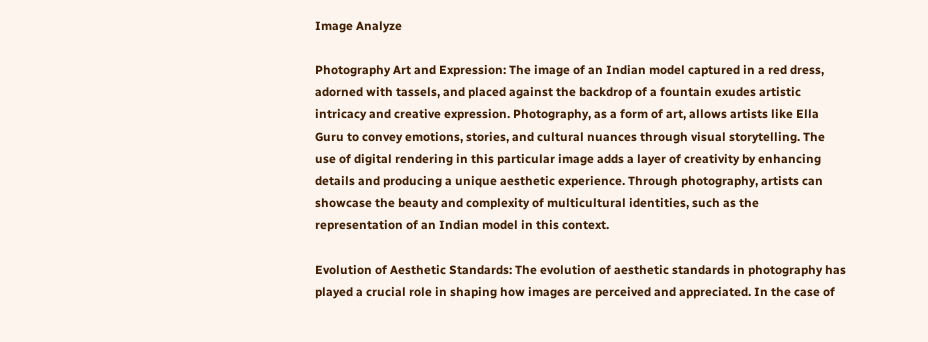Image Analyze

Photography Art and Expression: The image of an Indian model captured in a red dress, adorned with tassels, and placed against the backdrop of a fountain exudes artistic intricacy and creative expression. Photography, as a form of art, allows artists like Ella Guru to convey emotions, stories, and cultural nuances through visual storytelling. The use of digital rendering in this particular image adds a layer of creativity by enhancing details and producing a unique aesthetic experience. Through photography, artists can showcase the beauty and complexity of multicultural identities, such as the representation of an Indian model in this context.

Evolution of Aesthetic Standards: The evolution of aesthetic standards in photography has played a crucial role in shaping how images are perceived and appreciated. In the case of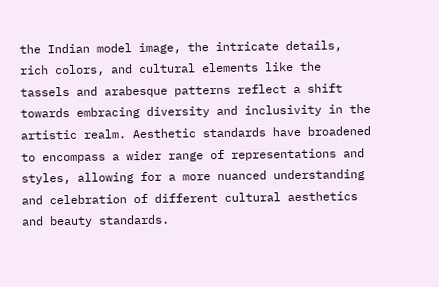the Indian model image, the intricate details, rich colors, and cultural elements like the tassels and arabesque patterns reflect a shift towards embracing diversity and inclusivity in the artistic realm. Aesthetic standards have broadened to encompass a wider range of representations and styles, allowing for a more nuanced understanding and celebration of different cultural aesthetics and beauty standards.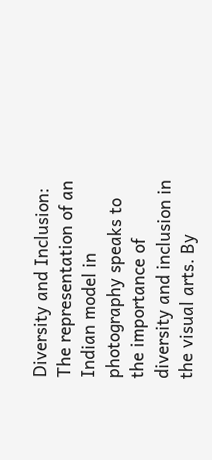Diversity and Inclusion: The representation of an Indian model in photography speaks to the importance of diversity and inclusion in the visual arts. By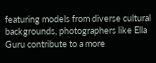featuring models from diverse cultural backgrounds, photographers like Ella Guru contribute to a more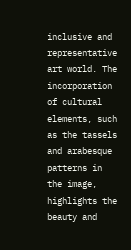inclusive and representative art world. The incorporation of cultural elements, such as the tassels and arabesque patterns in the image, highlights the beauty and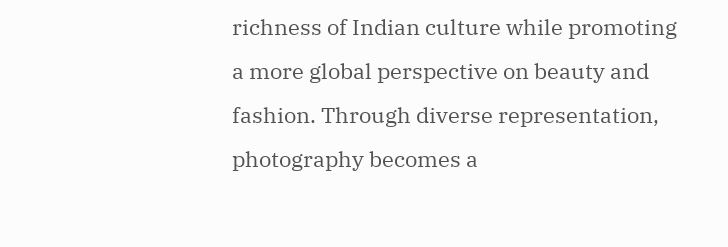richness of Indian culture while promoting a more global perspective on beauty and fashion. Through diverse representation, photography becomes a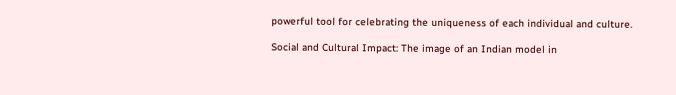powerful tool for celebrating the uniqueness of each individual and culture.

Social and Cultural Impact: The image of an Indian model in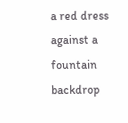a red dress against a fountain backdrop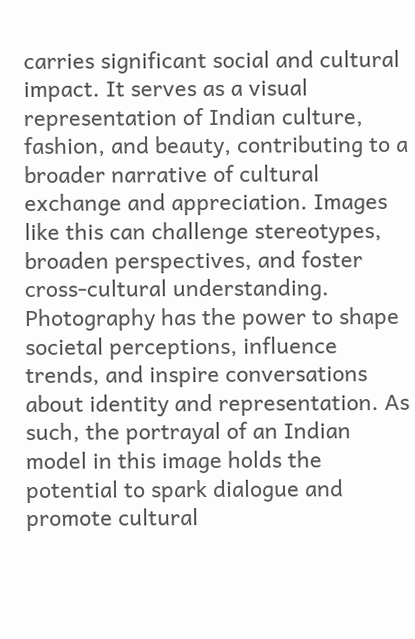carries significant social and cultural impact. It serves as a visual representation of Indian culture, fashion, and beauty, contributing to a broader narrative of cultural exchange and appreciation. Images like this can challenge stereotypes, broaden perspectives, and foster cross-cultural understanding. Photography has the power to shape societal perceptions, influence trends, and inspire conversations about identity and representation. As such, the portrayal of an Indian model in this image holds the potential to spark dialogue and promote cultural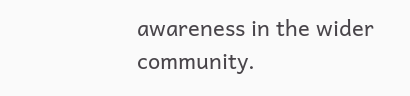awareness in the wider community.